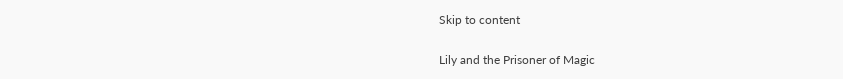Skip to content

Lily and the Prisoner of Magic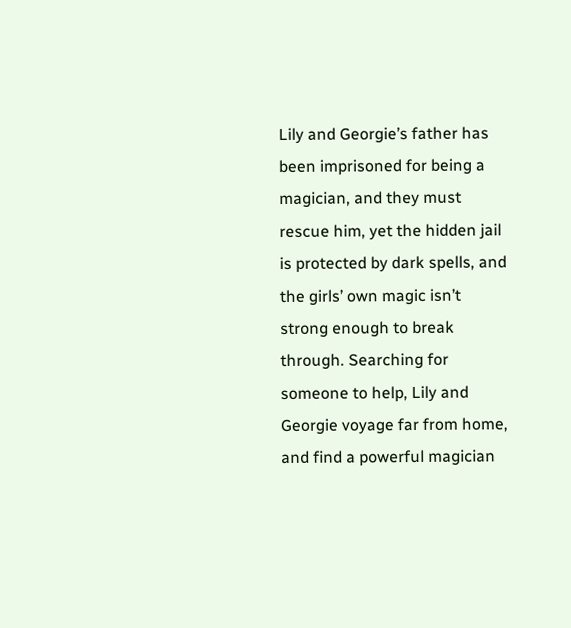Lily and Georgie’s father has been imprisoned for being a magician, and they must rescue him, yet the hidden jail is protected by dark spells, and the girls’ own magic isn’t strong enough to break through. Searching for someone to help, Lily and Georgie voyage far from home, and find a powerful magician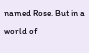named Rose. But in a world of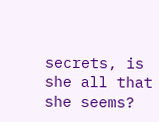secrets, is she all that she seems?